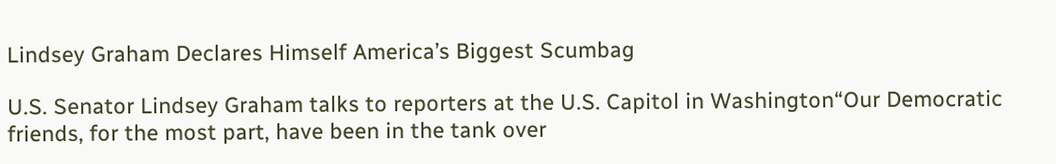Lindsey Graham Declares Himself America’s Biggest Scumbag

U.S. Senator Lindsey Graham talks to reporters at the U.S. Capitol in Washington“Our Democratic friends, for the most part, have been in the tank over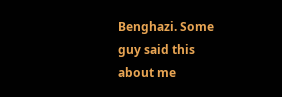Benghazi. Some guy said this about me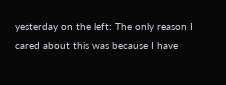yesterday on the left: The only reason I cared about this was because I have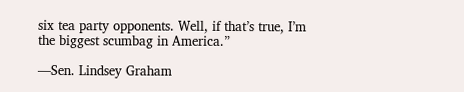six tea party opponents. Well, if that’s true, I’m the biggest scumbag in America.”

—Sen. Lindsey Graham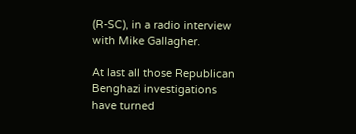(R-SC), in a radio interview with Mike Gallagher.

At last all those Republican Benghazi investigations have turned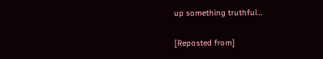up something truthful…

[Reposted from]